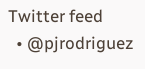Twitter feed
  • @pjrodriguez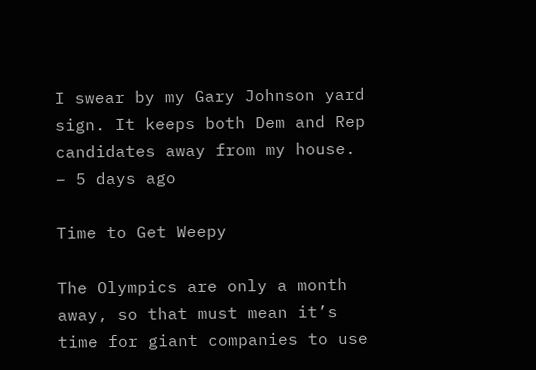I swear by my Gary Johnson yard sign. It keeps both Dem and Rep candidates away from my house.
– 5 days ago

Time to Get Weepy

The Olympics are only a month away, so that must mean it’s time for giant companies to use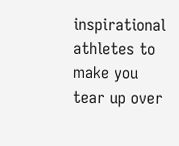inspirational athletes to make you tear up over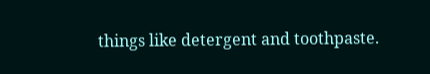things like detergent and toothpaste.